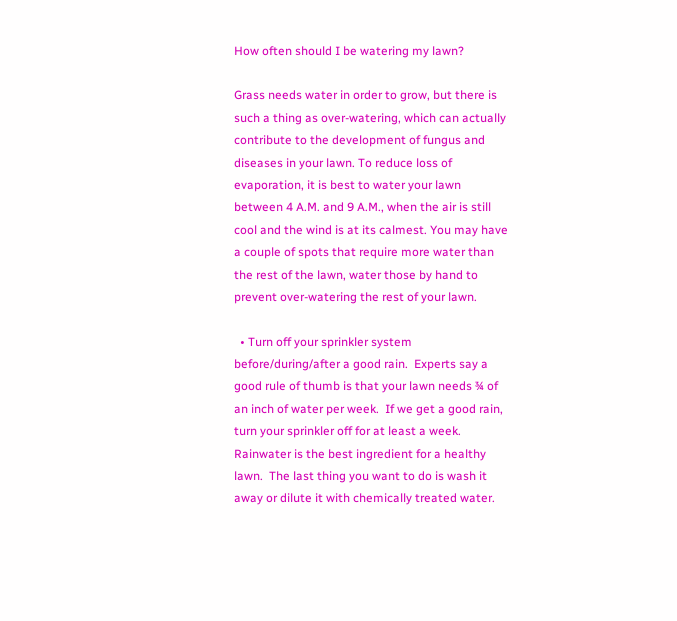How often should I be watering my lawn?

Grass needs water in order to grow, but there is such a thing as over-watering, which can actually contribute to the development of fungus and diseases in your lawn. To reduce loss of evaporation, it is best to water your lawn between 4 A.M. and 9 A.M., when the air is still cool and the wind is at its calmest. You may have a couple of spots that require more water than the rest of the lawn, water those by hand to prevent over-watering the rest of your lawn.

  • Turn off your sprinkler system before/during/after a good rain.  Experts say a good rule of thumb is that your lawn needs ¾ of an inch of water per week.  If we get a good rain, turn your sprinkler off for at least a week.  Rainwater is the best ingredient for a healthy lawn.  The last thing you want to do is wash it away or dilute it with chemically treated water.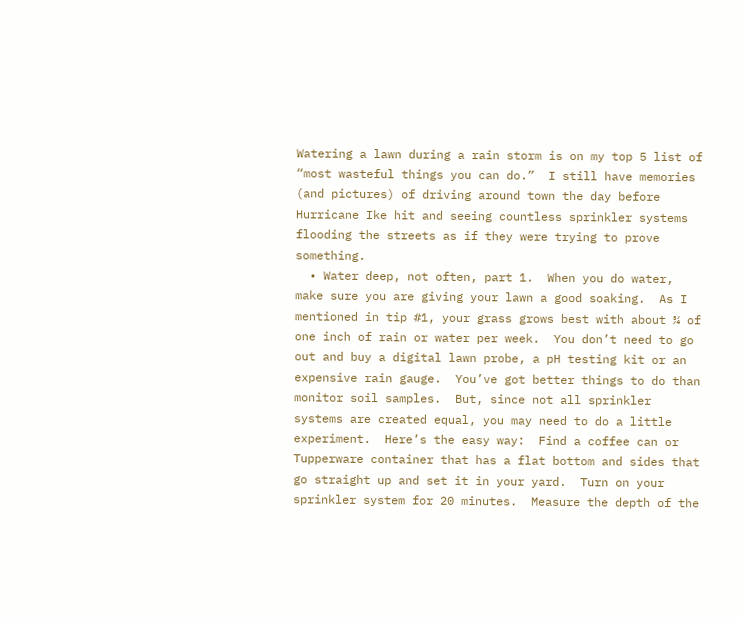Watering a lawn during a rain storm is on my top 5 list of “most wasteful things you can do.”  I still have memories (and pictures) of driving around town the day before Hurricane Ike hit and seeing countless sprinkler systems flooding the streets as if they were trying to prove something.
  • Water deep, not often, part 1.  When you do water, make sure you are giving your lawn a good soaking.  As I mentioned in tip #1, your grass grows best with about ¾ of one inch of rain or water per week.  You don’t need to go out and buy a digital lawn probe, a pH testing kit or an expensive rain gauge.  You’ve got better things to do than monitor soil samples.  But, since not all sprinkler systems are created equal, you may need to do a little experiment.  Here’s the easy way:  Find a coffee can or Tupperware container that has a flat bottom and sides that go straight up and set it in your yard.  Turn on your sprinkler system for 20 minutes.  Measure the depth of the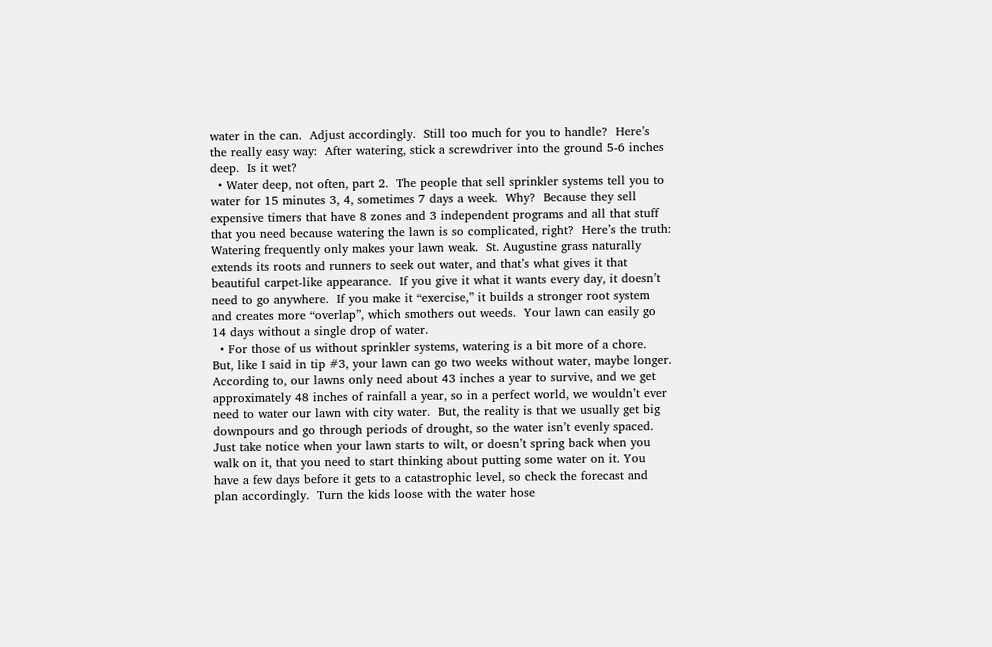water in the can.  Adjust accordingly.  Still too much for you to handle?  Here’s the really easy way:  After watering, stick a screwdriver into the ground 5-6 inches deep.  Is it wet?
  • Water deep, not often, part 2.  The people that sell sprinkler systems tell you to water for 15 minutes 3, 4, sometimes 7 days a week.  Why?  Because they sell expensive timers that have 8 zones and 3 independent programs and all that stuff that you need because watering the lawn is so complicated, right?  Here’s the truth:  Watering frequently only makes your lawn weak.  St. Augustine grass naturally extends its roots and runners to seek out water, and that’s what gives it that beautiful carpet-like appearance.  If you give it what it wants every day, it doesn’t need to go anywhere.  If you make it “exercise,” it builds a stronger root system and creates more “overlap”, which smothers out weeds.  Your lawn can easily go 14 days without a single drop of water.
  • For those of us without sprinkler systems, watering is a bit more of a chore.  But, like I said in tip #3, your lawn can go two weeks without water, maybe longer.  According to, our lawns only need about 43 inches a year to survive, and we get approximately 48 inches of rainfall a year, so in a perfect world, we wouldn’t ever need to water our lawn with city water.  But, the reality is that we usually get big downpours and go through periods of drought, so the water isn’t evenly spaced.  Just take notice when your lawn starts to wilt, or doesn’t spring back when you walk on it, that you need to start thinking about putting some water on it. You have a few days before it gets to a catastrophic level, so check the forecast and plan accordingly.  Turn the kids loose with the water hose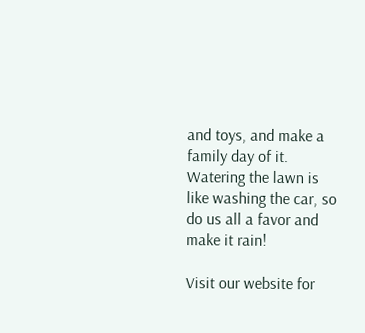and toys, and make a family day of it.  Watering the lawn is like washing the car, so do us all a favor and make it rain!

Visit our website for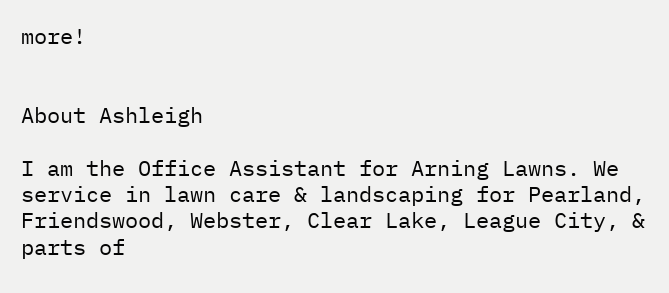more!


About Ashleigh

I am the Office Assistant for Arning Lawns. We service in lawn care & landscaping for Pearland, Friendswood, Webster, Clear Lake, League City, & parts of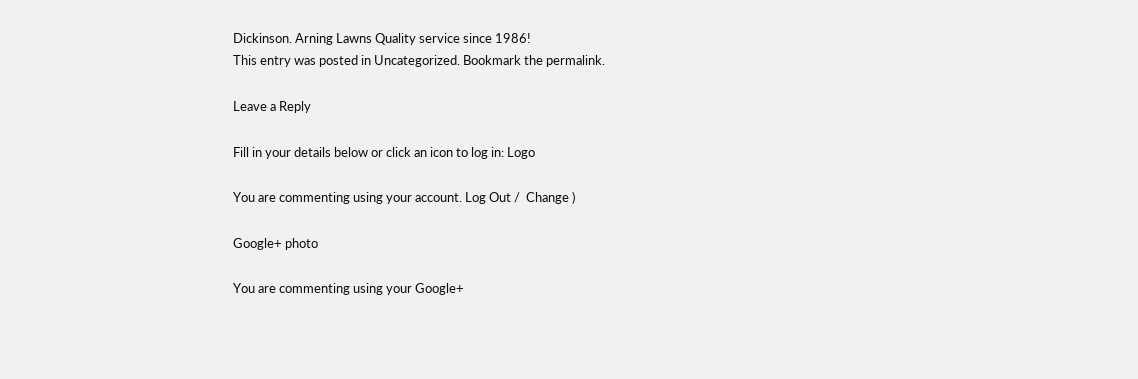Dickinson. Arning Lawns Quality service since 1986!
This entry was posted in Uncategorized. Bookmark the permalink.

Leave a Reply

Fill in your details below or click an icon to log in: Logo

You are commenting using your account. Log Out /  Change )

Google+ photo

You are commenting using your Google+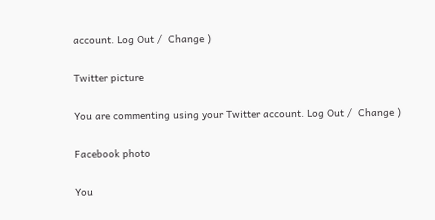account. Log Out /  Change )

Twitter picture

You are commenting using your Twitter account. Log Out /  Change )

Facebook photo

You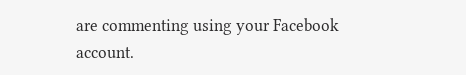are commenting using your Facebook account.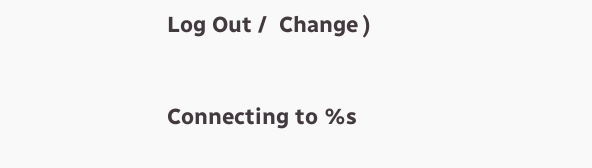Log Out /  Change )

Connecting to %s